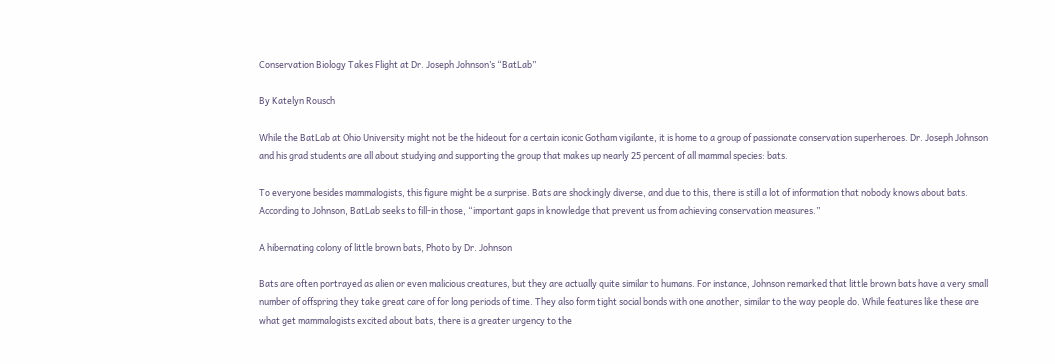Conservation Biology Takes Flight at Dr. Joseph Johnson’s “BatLab”

By Katelyn Rousch

While the BatLab at Ohio University might not be the hideout for a certain iconic Gotham vigilante, it is home to a group of passionate conservation superheroes. Dr. Joseph Johnson and his grad students are all about studying and supporting the group that makes up nearly 25 percent of all mammal species: bats.

To everyone besides mammalogists, this figure might be a surprise. Bats are shockingly diverse, and due to this, there is still a lot of information that nobody knows about bats. According to Johnson, BatLab seeks to fill-in those, “important gaps in knowledge that prevent us from achieving conservation measures.”

A hibernating colony of little brown bats, Photo by Dr. Johnson

Bats are often portrayed as alien or even malicious creatures, but they are actually quite similar to humans. For instance, Johnson remarked that little brown bats have a very small number of offspring they take great care of for long periods of time. They also form tight social bonds with one another, similar to the way people do. While features like these are what get mammalogists excited about bats, there is a greater urgency to the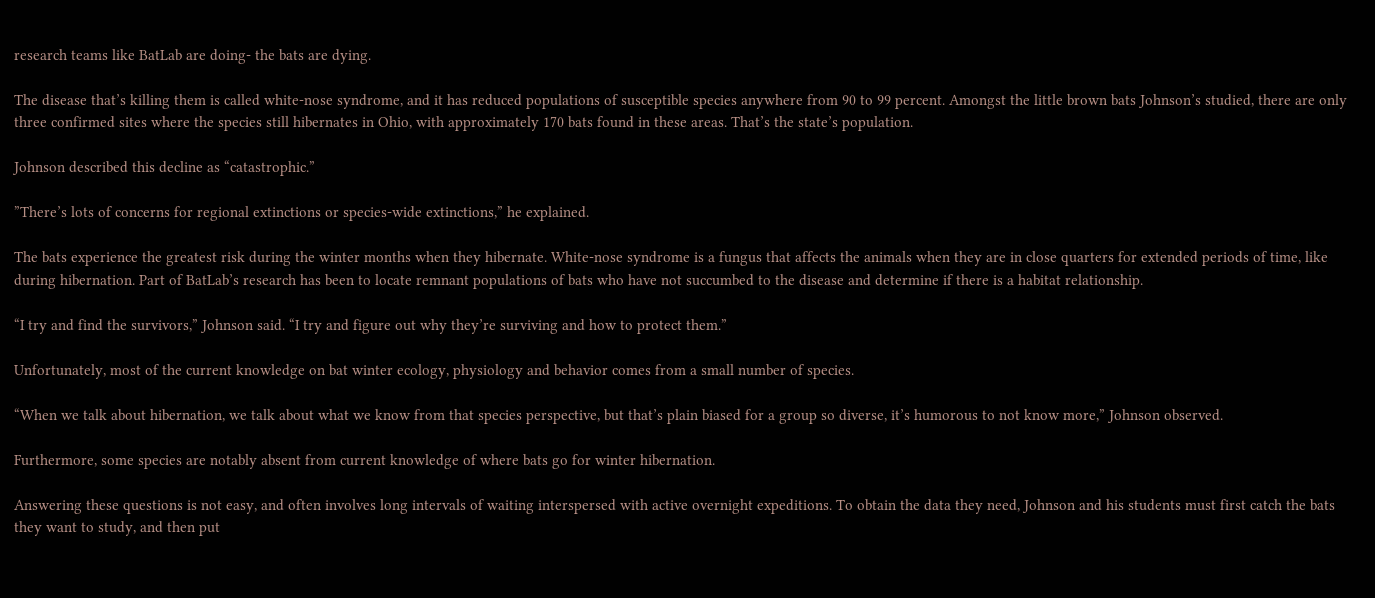research teams like BatLab are doing- the bats are dying.

The disease that’s killing them is called white-nose syndrome, and it has reduced populations of susceptible species anywhere from 90 to 99 percent. Amongst the little brown bats Johnson’s studied, there are only three confirmed sites where the species still hibernates in Ohio, with approximately 170 bats found in these areas. That’s the state’s population.

Johnson described this decline as “catastrophic.”

”There’s lots of concerns for regional extinctions or species-wide extinctions,” he explained.

The bats experience the greatest risk during the winter months when they hibernate. White-nose syndrome is a fungus that affects the animals when they are in close quarters for extended periods of time, like during hibernation. Part of BatLab’s research has been to locate remnant populations of bats who have not succumbed to the disease and determine if there is a habitat relationship.

“I try and find the survivors,” Johnson said. “I try and figure out why they’re surviving and how to protect them.”

Unfortunately, most of the current knowledge on bat winter ecology, physiology and behavior comes from a small number of species.

“When we talk about hibernation, we talk about what we know from that species perspective, but that’s plain biased for a group so diverse, it’s humorous to not know more,” Johnson observed.

Furthermore, some species are notably absent from current knowledge of where bats go for winter hibernation.

Answering these questions is not easy, and often involves long intervals of waiting interspersed with active overnight expeditions. To obtain the data they need, Johnson and his students must first catch the bats they want to study, and then put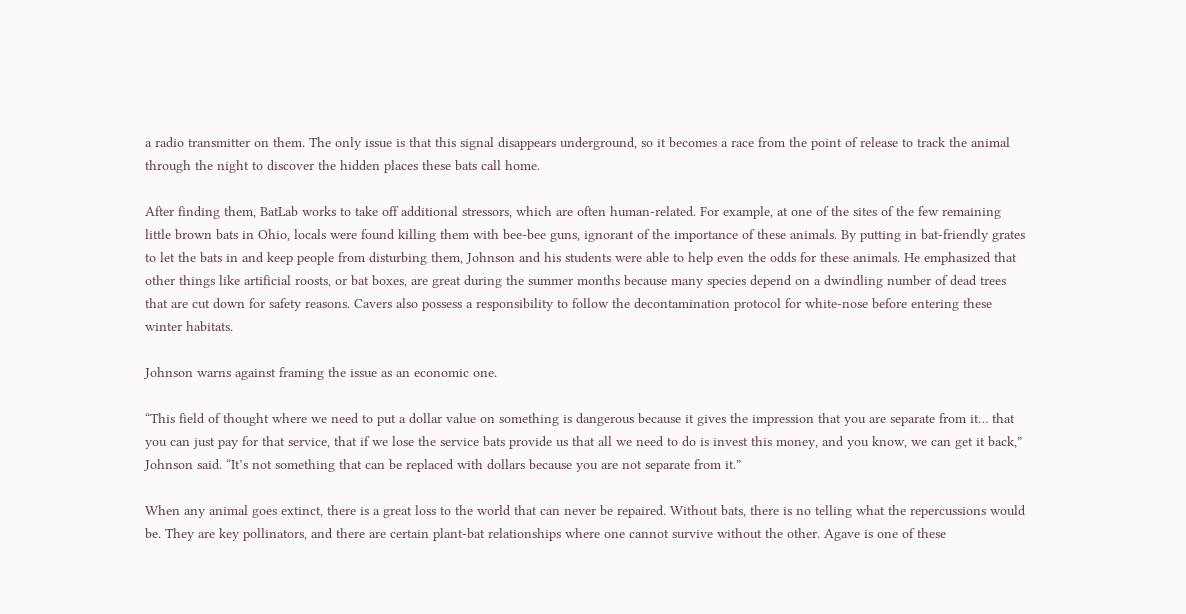a radio transmitter on them. The only issue is that this signal disappears underground, so it becomes a race from the point of release to track the animal through the night to discover the hidden places these bats call home.

After finding them, BatLab works to take off additional stressors, which are often human-related. For example, at one of the sites of the few remaining little brown bats in Ohio, locals were found killing them with bee-bee guns, ignorant of the importance of these animals. By putting in bat-friendly grates to let the bats in and keep people from disturbing them, Johnson and his students were able to help even the odds for these animals. He emphasized that other things like artificial roosts, or bat boxes, are great during the summer months because many species depend on a dwindling number of dead trees that are cut down for safety reasons. Cavers also possess a responsibility to follow the decontamination protocol for white-nose before entering these winter habitats.

Johnson warns against framing the issue as an economic one.

“This field of thought where we need to put a dollar value on something is dangerous because it gives the impression that you are separate from it… that you can just pay for that service, that if we lose the service bats provide us that all we need to do is invest this money, and you know, we can get it back,” Johnson said. “It’s not something that can be replaced with dollars because you are not separate from it.”

When any animal goes extinct, there is a great loss to the world that can never be repaired. Without bats, there is no telling what the repercussions would be. They are key pollinators, and there are certain plant-bat relationships where one cannot survive without the other. Agave is one of these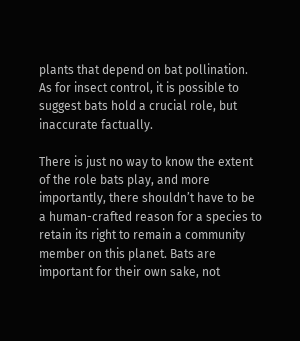plants that depend on bat pollination. As for insect control, it is possible to suggest bats hold a crucial role, but inaccurate factually.

There is just no way to know the extent of the role bats play, and more importantly, there shouldn’t have to be a human-crafted reason for a species to retain its right to remain a community member on this planet. Bats are important for their own sake, not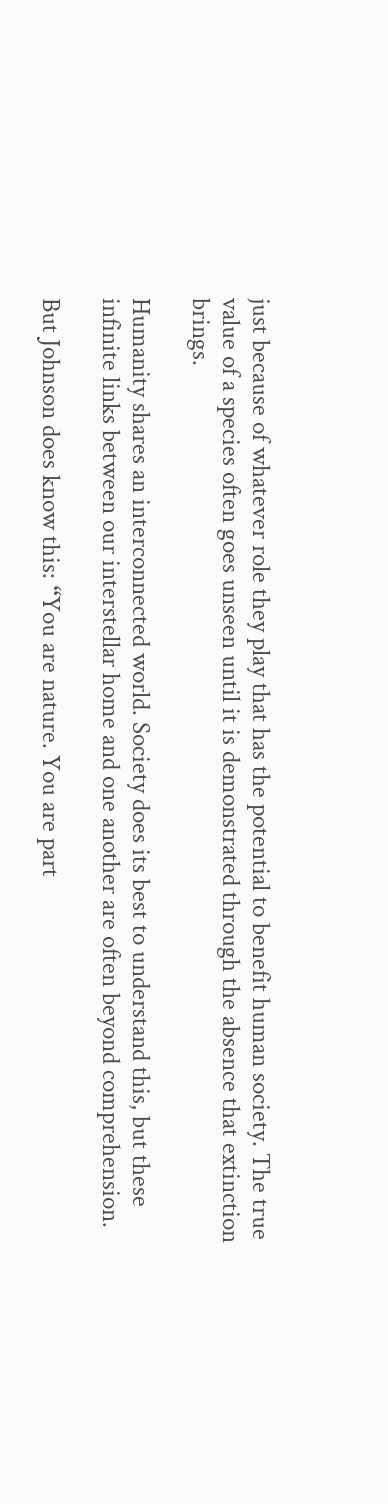just because of whatever role they play that has the potential to benefit human society. The true value of a species often goes unseen until it is demonstrated through the absence that extinction brings.

Humanity shares an interconnected world. Society does its best to understand this, but these infinite links between our interstellar home and one another are often beyond comprehension.

But Johnson does know this: “You are nature. You are part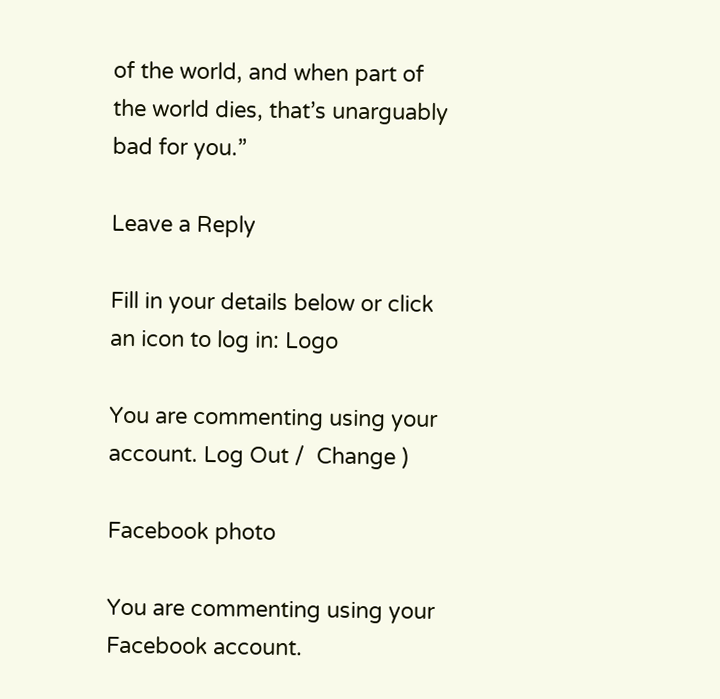of the world, and when part of the world dies, that’s unarguably bad for you.”

Leave a Reply

Fill in your details below or click an icon to log in: Logo

You are commenting using your account. Log Out /  Change )

Facebook photo

You are commenting using your Facebook account.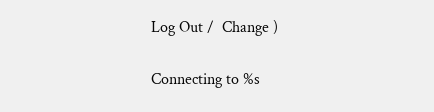Log Out /  Change )

Connecting to %s